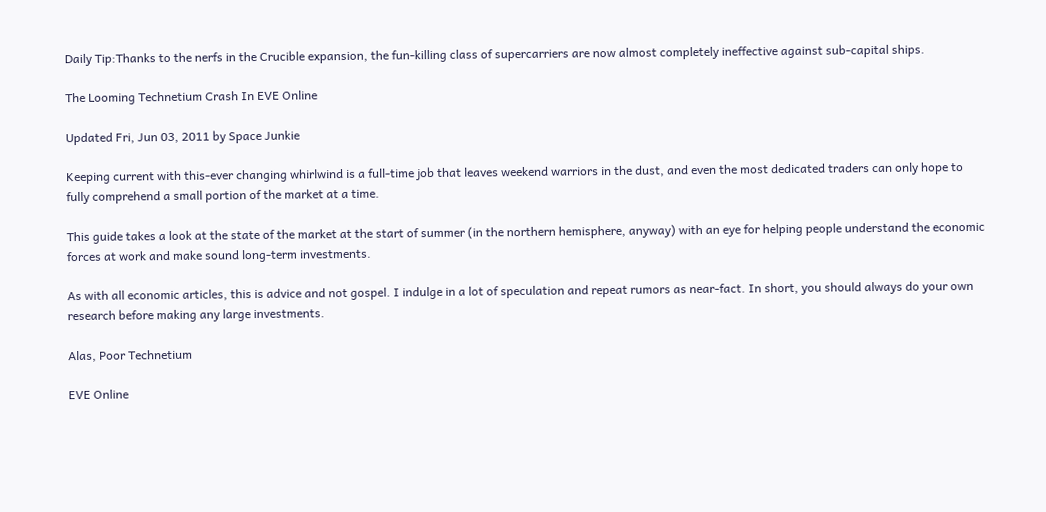Daily Tip:Thanks to the nerfs in the Crucible expansion, the fun-killing class of supercarriers are now almost completely ineffective against sub-capital ships.

The Looming Technetium Crash In EVE Online

Updated Fri, Jun 03, 2011 by Space Junkie

Keeping current with this-ever changing whirlwind is a full-time job that leaves weekend warriors in the dust, and even the most dedicated traders can only hope to fully comprehend a small portion of the market at a time.

This guide takes a look at the state of the market at the start of summer (in the northern hemisphere, anyway) with an eye for helping people understand the economic forces at work and make sound long-term investments.

As with all economic articles, this is advice and not gospel. I indulge in a lot of speculation and repeat rumors as near-fact. In short, you should always do your own research before making any large investments.

Alas, Poor Technetium

EVE Online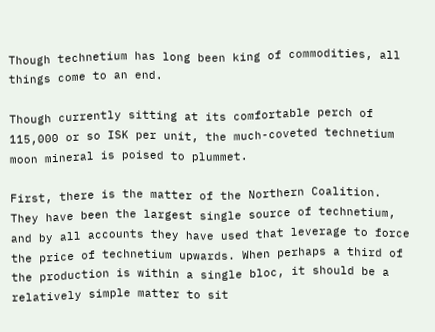Though technetium has long been king of commodities, all things come to an end.

Though currently sitting at its comfortable perch of 115,000 or so ISK per unit, the much-coveted technetium moon mineral is poised to plummet.

First, there is the matter of the Northern Coalition. They have been the largest single source of technetium, and by all accounts they have used that leverage to force the price of technetium upwards. When perhaps a third of the production is within a single bloc, it should be a relatively simple matter to sit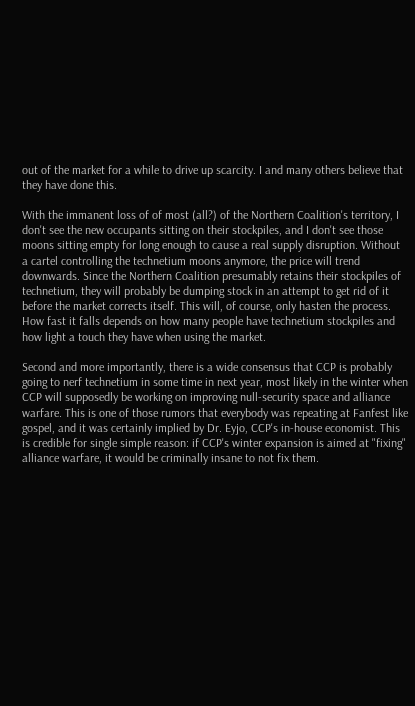out of the market for a while to drive up scarcity. I and many others believe that they have done this.

With the immanent loss of of most (all?) of the Northern Coalition's territory, I don't see the new occupants sitting on their stockpiles, and I don't see those moons sitting empty for long enough to cause a real supply disruption. Without a cartel controlling the technetium moons anymore, the price will trend downwards. Since the Northern Coalition presumably retains their stockpiles of technetium, they will probably be dumping stock in an attempt to get rid of it before the market corrects itself. This will, of course, only hasten the process. How fast it falls depends on how many people have technetium stockpiles and how light a touch they have when using the market.

Second and more importantly, there is a wide consensus that CCP is probably going to nerf technetium in some time in next year, most likely in the winter when CCP will supposedly be working on improving null-security space and alliance warfare. This is one of those rumors that everybody was repeating at Fanfest like gospel, and it was certainly implied by Dr. Eyjo, CCP's in-house economist. This is credible for single simple reason: if CCP's winter expansion is aimed at "fixing" alliance warfare, it would be criminally insane to not fix them.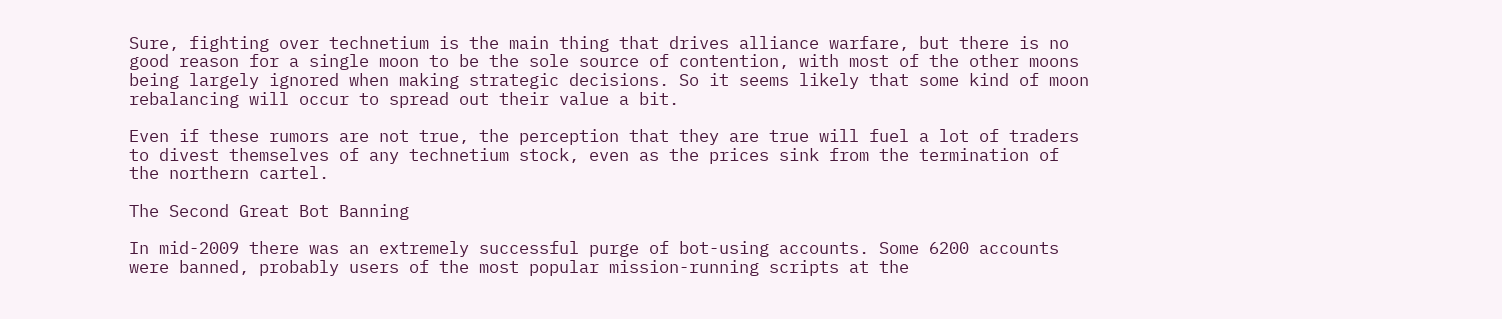Sure, fighting over technetium is the main thing that drives alliance warfare, but there is no good reason for a single moon to be the sole source of contention, with most of the other moons being largely ignored when making strategic decisions. So it seems likely that some kind of moon rebalancing will occur to spread out their value a bit.

Even if these rumors are not true, the perception that they are true will fuel a lot of traders to divest themselves of any technetium stock, even as the prices sink from the termination of the northern cartel.

The Second Great Bot Banning

In mid-2009 there was an extremely successful purge of bot-using accounts. Some 6200 accounts were banned, probably users of the most popular mission-running scripts at the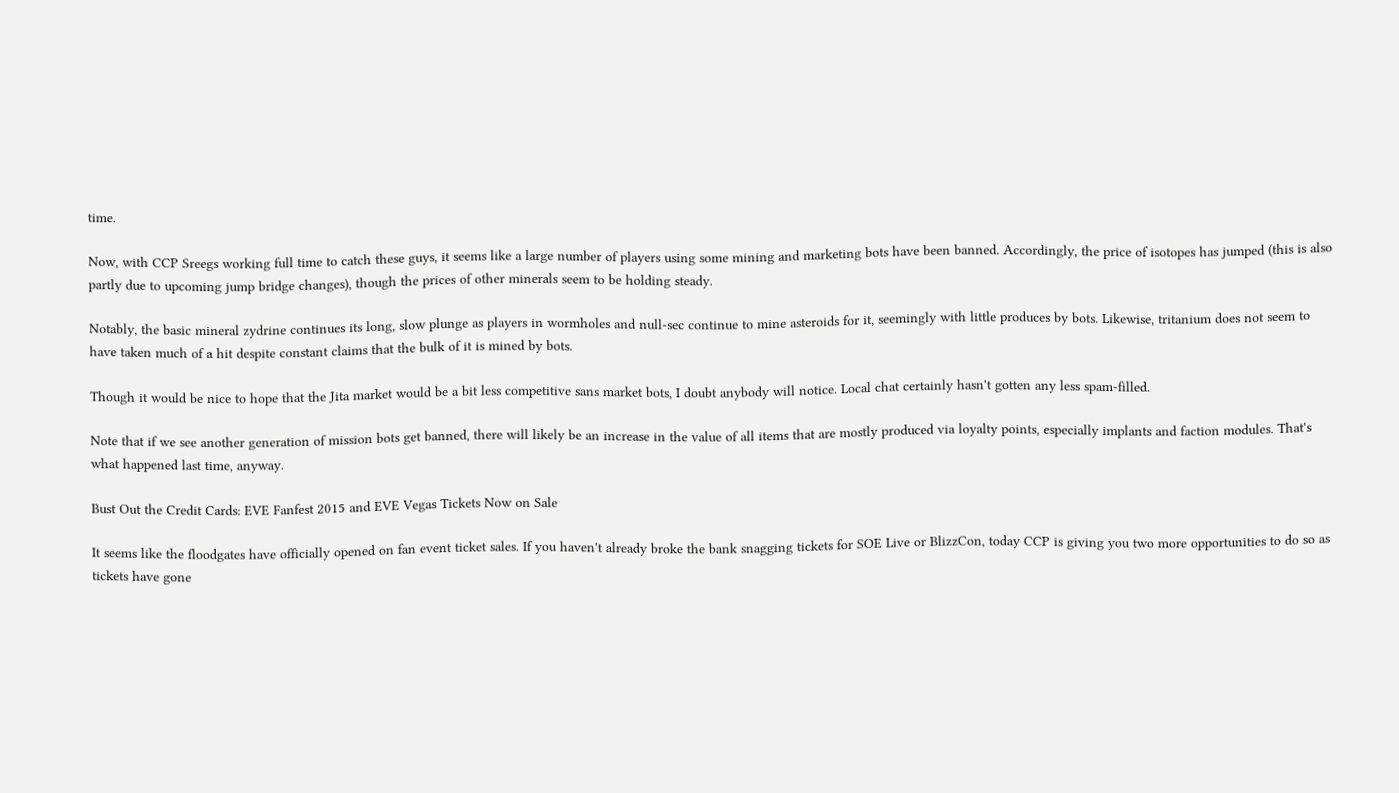time.

Now, with CCP Sreegs working full time to catch these guys, it seems like a large number of players using some mining and marketing bots have been banned. Accordingly, the price of isotopes has jumped (this is also partly due to upcoming jump bridge changes), though the prices of other minerals seem to be holding steady.

Notably, the basic mineral zydrine continues its long, slow plunge as players in wormholes and null-sec continue to mine asteroids for it, seemingly with little produces by bots. Likewise, tritanium does not seem to have taken much of a hit despite constant claims that the bulk of it is mined by bots.

Though it would be nice to hope that the Jita market would be a bit less competitive sans market bots, I doubt anybody will notice. Local chat certainly hasn't gotten any less spam-filled.

Note that if we see another generation of mission bots get banned, there will likely be an increase in the value of all items that are mostly produced via loyalty points, especially implants and faction modules. That's what happened last time, anyway.

Bust Out the Credit Cards: EVE Fanfest 2015 and EVE Vegas Tickets Now on Sale

It seems like the floodgates have officially opened on fan event ticket sales. If you haven't already broke the bank snagging tickets for SOE Live or BlizzCon, today CCP is giving you two more opportunities to do so as tickets have gone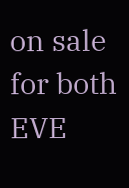on sale for both EVE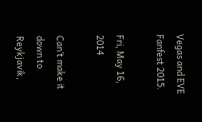Vegas and EVE Fanfest 2015.

Fri, May 16, 2014

Can’t make it down to Reykjavik,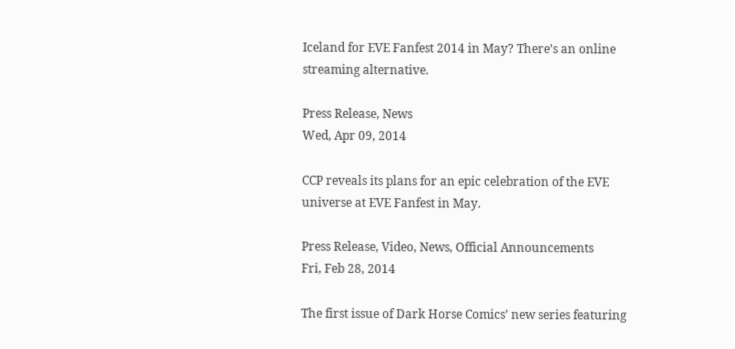Iceland for EVE Fanfest 2014 in May? There’s an online streaming alternative.

Press Release, News
Wed, Apr 09, 2014

CCP reveals its plans for an epic celebration of the EVE universe at EVE Fanfest in May.

Press Release, Video, News, Official Announcements
Fri, Feb 28, 2014

The first issue of Dark Horse Comics’ new series featuring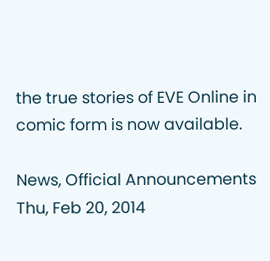the true stories of EVE Online in comic form is now available.

News, Official Announcements
Thu, Feb 20, 2014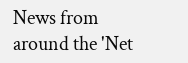News from around the 'Net